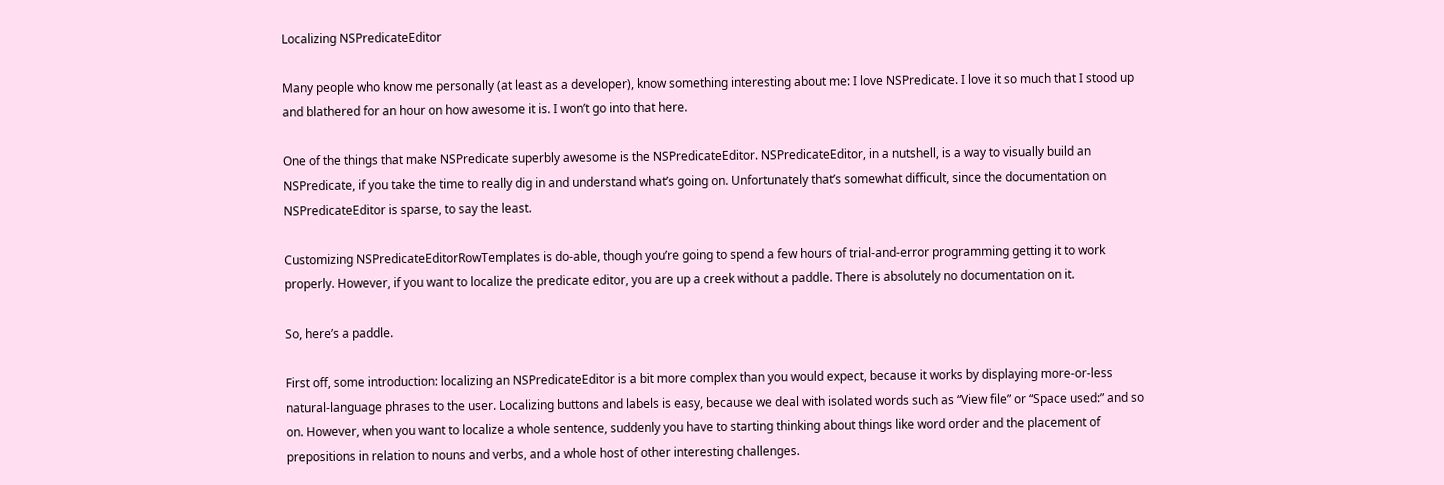Localizing NSPredicateEditor

Many people who know me personally (at least as a developer), know something interesting about me: I love NSPredicate. I love it so much that I stood up and blathered for an hour on how awesome it is. I won’t go into that here.

One of the things that make NSPredicate superbly awesome is the NSPredicateEditor. NSPredicateEditor, in a nutshell, is a way to visually build an NSPredicate, if you take the time to really dig in and understand what’s going on. Unfortunately that’s somewhat difficult, since the documentation on NSPredicateEditor is sparse, to say the least.

Customizing NSPredicateEditorRowTemplates is do-able, though you’re going to spend a few hours of trial-and-error programming getting it to work properly. However, if you want to localize the predicate editor, you are up a creek without a paddle. There is absolutely no documentation on it.

So, here’s a paddle.

First off, some introduction: localizing an NSPredicateEditor is a bit more complex than you would expect, because it works by displaying more-or-less natural-language phrases to the user. Localizing buttons and labels is easy, because we deal with isolated words such as “View file” or “Space used:” and so on. However, when you want to localize a whole sentence, suddenly you have to starting thinking about things like word order and the placement of prepositions in relation to nouns and verbs, and a whole host of other interesting challenges.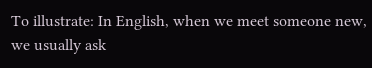To illustrate: In English, when we meet someone new, we usually ask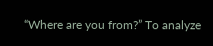“Where are you from?” To analyze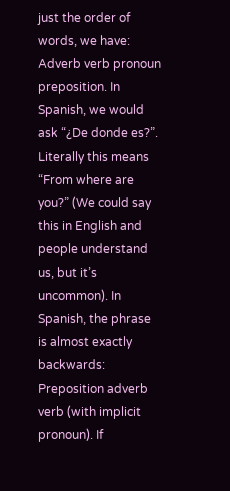just the order of words, we have: Adverb verb pronoun preposition. In Spanish, we would ask “¿De donde es?”. Literally this means “From where are you?” (We could say this in English and people understand us, but it’s uncommon). In Spanish, the phrase is almost exactly backwards: Preposition adverb verb (with implicit pronoun). If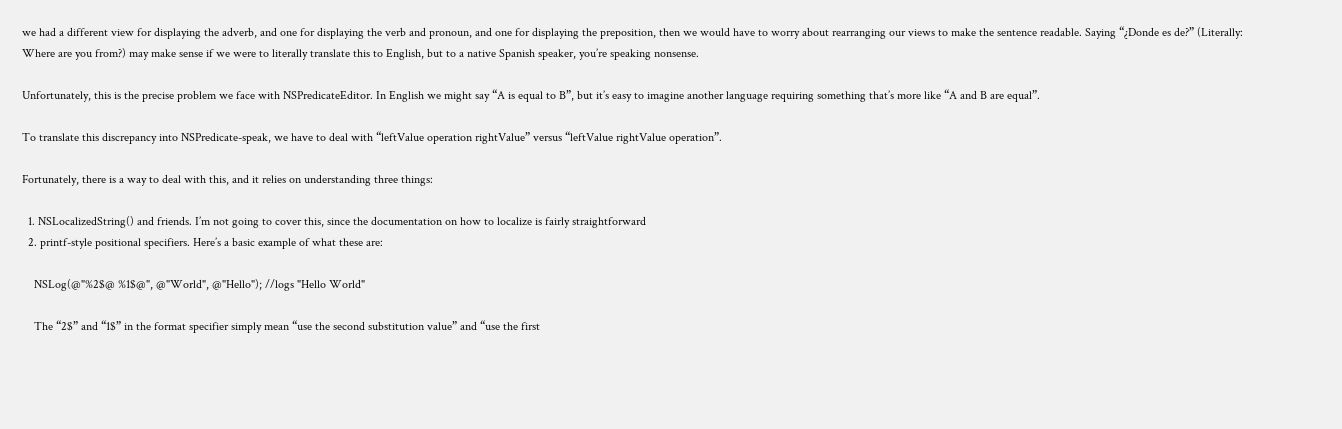we had a different view for displaying the adverb, and one for displaying the verb and pronoun, and one for displaying the preposition, then we would have to worry about rearranging our views to make the sentence readable. Saying “¿Donde es de?” (Literally: Where are you from?) may make sense if we were to literally translate this to English, but to a native Spanish speaker, you’re speaking nonsense.

Unfortunately, this is the precise problem we face with NSPredicateEditor. In English we might say “A is equal to B”, but it’s easy to imagine another language requiring something that’s more like “A and B are equal”.

To translate this discrepancy into NSPredicate-speak, we have to deal with “leftValue operation rightValue” versus “leftValue rightValue operation”.

Fortunately, there is a way to deal with this, and it relies on understanding three things:

  1. NSLocalizedString() and friends. I’m not going to cover this, since the documentation on how to localize is fairly straightforward
  2. printf-style positional specifiers. Here’s a basic example of what these are:

    NSLog(@"%2$@ %1$@", @"World", @"Hello"); //logs "Hello World"

    The “2$” and “1$” in the format specifier simply mean “use the second substitution value” and “use the first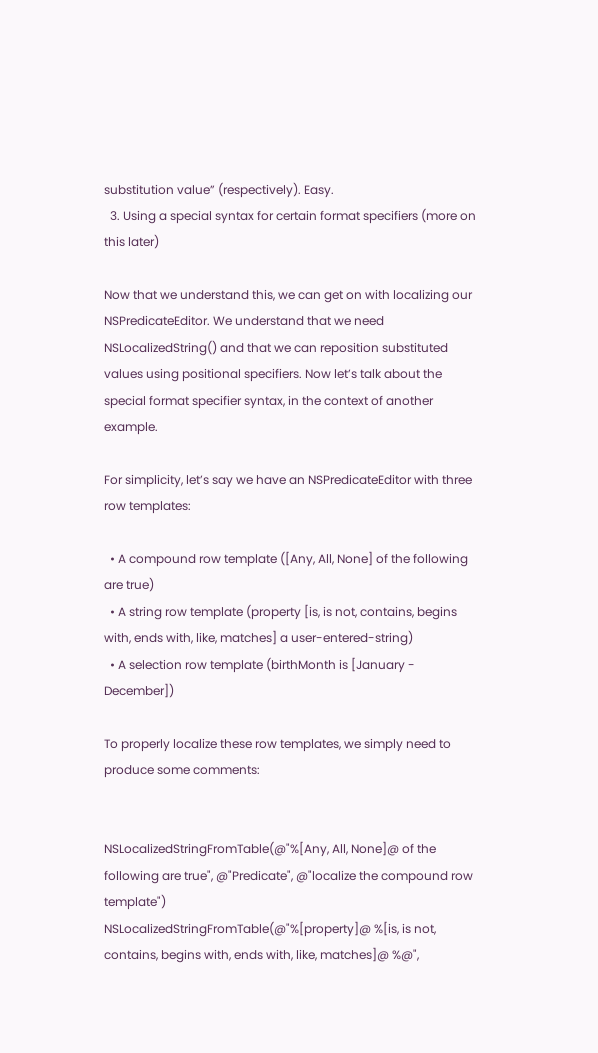substitution value” (respectively). Easy.
  3. Using a special syntax for certain format specifiers (more on this later)

Now that we understand this, we can get on with localizing our NSPredicateEditor. We understand that we need NSLocalizedString() and that we can reposition substituted values using positional specifiers. Now let’s talk about the special format specifier syntax, in the context of another example.

For simplicity, let’s say we have an NSPredicateEditor with three row templates:

  • A compound row template ([Any, All, None] of the following are true)
  • A string row template (property [is, is not, contains, begins with, ends with, like, matches] a user-entered-string)
  • A selection row template (birthMonth is [January - December])

To properly localize these row templates, we simply need to produce some comments:


NSLocalizedStringFromTable(@"%[Any, All, None]@ of the following are true", @"Predicate", @"localize the compound row template")
NSLocalizedStringFromTable(@"%[property]@ %[is, is not, contains, begins with, ends with, like, matches]@ %@",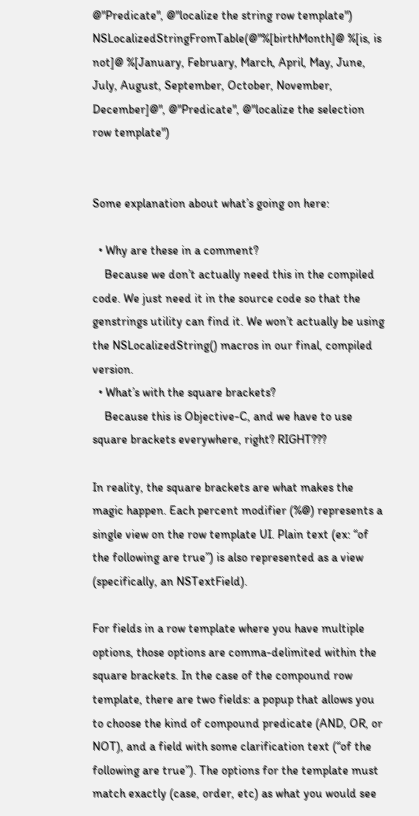@"Predicate", @"localize the string row template")
NSLocalizedStringFromTable(@"%[birthMonth]@ %[is, is not]@ %[January, February, March, April, May, June, July, August, September, October, November, December]@", @"Predicate", @"localize the selection row template")


Some explanation about what’s going on here:

  • Why are these in a comment?
    Because we don’t actually need this in the compiled code. We just need it in the source code so that the genstrings utility can find it. We won’t actually be using the NSLocalizedString() macros in our final, compiled version.
  • What’s with the square brackets?
    Because this is Objective-C, and we have to use square brackets everywhere, right? RIGHT???

In reality, the square brackets are what makes the magic happen. Each percent modifier (%@) represents a single view on the row template UI. Plain text (ex: “of the following are true”) is also represented as a view (specifically, an NSTextField).

For fields in a row template where you have multiple options, those options are comma-delimited within the square brackets. In the case of the compound row template, there are two fields: a popup that allows you to choose the kind of compound predicate (AND, OR, or NOT), and a field with some clarification text (“of the following are true”). The options for the template must match exactly (case, order, etc) as what you would see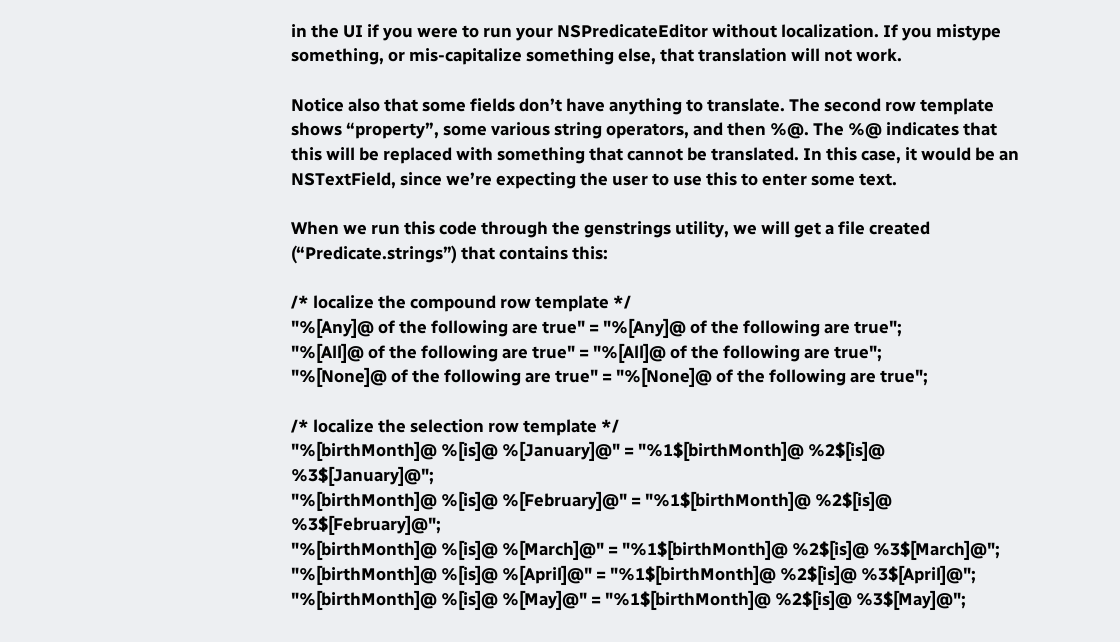in the UI if you were to run your NSPredicateEditor without localization. If you mistype something, or mis-capitalize something else, that translation will not work.

Notice also that some fields don’t have anything to translate. The second row template shows “property”, some various string operators, and then %@. The %@ indicates that this will be replaced with something that cannot be translated. In this case, it would be an NSTextField, since we’re expecting the user to use this to enter some text.

When we run this code through the genstrings utility, we will get a file created (“Predicate.strings”) that contains this:

/* localize the compound row template */
"%[Any]@ of the following are true" = "%[Any]@ of the following are true";
"%[All]@ of the following are true" = "%[All]@ of the following are true";
"%[None]@ of the following are true" = "%[None]@ of the following are true";

/* localize the selection row template */
"%[birthMonth]@ %[is]@ %[January]@" = "%1$[birthMonth]@ %2$[is]@ %3$[January]@";
"%[birthMonth]@ %[is]@ %[February]@" = "%1$[birthMonth]@ %2$[is]@ %3$[February]@";
"%[birthMonth]@ %[is]@ %[March]@" = "%1$[birthMonth]@ %2$[is]@ %3$[March]@";
"%[birthMonth]@ %[is]@ %[April]@" = "%1$[birthMonth]@ %2$[is]@ %3$[April]@";
"%[birthMonth]@ %[is]@ %[May]@" = "%1$[birthMonth]@ %2$[is]@ %3$[May]@";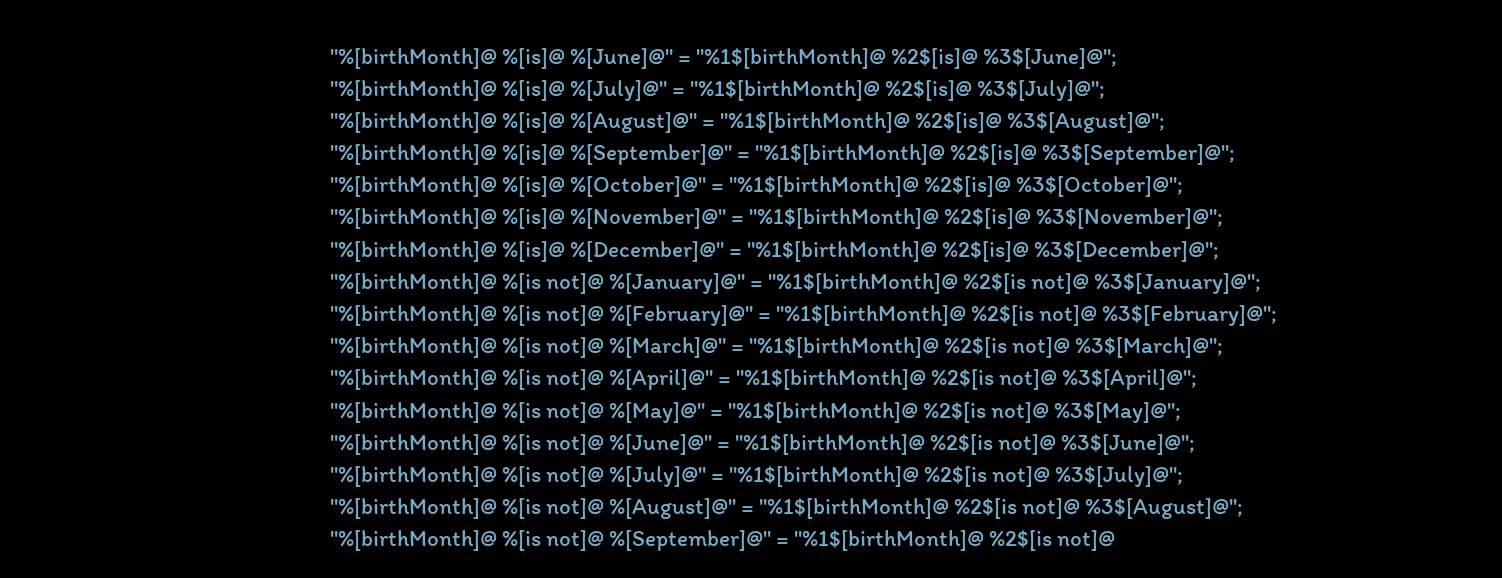"%[birthMonth]@ %[is]@ %[June]@" = "%1$[birthMonth]@ %2$[is]@ %3$[June]@";
"%[birthMonth]@ %[is]@ %[July]@" = "%1$[birthMonth]@ %2$[is]@ %3$[July]@";
"%[birthMonth]@ %[is]@ %[August]@" = "%1$[birthMonth]@ %2$[is]@ %3$[August]@";
"%[birthMonth]@ %[is]@ %[September]@" = "%1$[birthMonth]@ %2$[is]@ %3$[September]@";
"%[birthMonth]@ %[is]@ %[October]@" = "%1$[birthMonth]@ %2$[is]@ %3$[October]@";
"%[birthMonth]@ %[is]@ %[November]@" = "%1$[birthMonth]@ %2$[is]@ %3$[November]@";
"%[birthMonth]@ %[is]@ %[December]@" = "%1$[birthMonth]@ %2$[is]@ %3$[December]@";
"%[birthMonth]@ %[is not]@ %[January]@" = "%1$[birthMonth]@ %2$[is not]@ %3$[January]@";
"%[birthMonth]@ %[is not]@ %[February]@" = "%1$[birthMonth]@ %2$[is not]@ %3$[February]@";
"%[birthMonth]@ %[is not]@ %[March]@" = "%1$[birthMonth]@ %2$[is not]@ %3$[March]@";
"%[birthMonth]@ %[is not]@ %[April]@" = "%1$[birthMonth]@ %2$[is not]@ %3$[April]@";
"%[birthMonth]@ %[is not]@ %[May]@" = "%1$[birthMonth]@ %2$[is not]@ %3$[May]@";
"%[birthMonth]@ %[is not]@ %[June]@" = "%1$[birthMonth]@ %2$[is not]@ %3$[June]@";
"%[birthMonth]@ %[is not]@ %[July]@" = "%1$[birthMonth]@ %2$[is not]@ %3$[July]@";
"%[birthMonth]@ %[is not]@ %[August]@" = "%1$[birthMonth]@ %2$[is not]@ %3$[August]@";
"%[birthMonth]@ %[is not]@ %[September]@" = "%1$[birthMonth]@ %2$[is not]@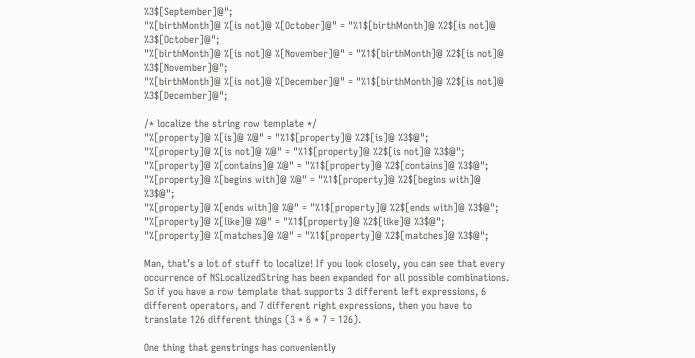%3$[September]@";
"%[birthMonth]@ %[is not]@ %[October]@" = "%1$[birthMonth]@ %2$[is not]@ %3$[October]@";
"%[birthMonth]@ %[is not]@ %[November]@" = "%1$[birthMonth]@ %2$[is not]@ %3$[November]@";
"%[birthMonth]@ %[is not]@ %[December]@" = "%1$[birthMonth]@ %2$[is not]@ %3$[December]@";

/* localize the string row template */
"%[property]@ %[is]@ %@" = "%1$[property]@ %2$[is]@ %3$@";
"%[property]@ %[is not]@ %@" = "%1$[property]@ %2$[is not]@ %3$@";
"%[property]@ %[contains]@ %@" = "%1$[property]@ %2$[contains]@ %3$@";
"%[property]@ %[begins with]@ %@" = "%1$[property]@ %2$[begins with]@ %3$@";
"%[property]@ %[ends with]@ %@" = "%1$[property]@ %2$[ends with]@ %3$@";
"%[property]@ %[like]@ %@" = "%1$[property]@ %2$[like]@ %3$@";
"%[property]@ %[matches]@ %@" = "%1$[property]@ %2$[matches]@ %3$@";

Man, that’s a lot of stuff to localize! If you look closely, you can see that every occurrence of NSLocalizedString has been expanded for all possible combinations. So if you have a row template that supports 3 different left expressions, 6 different operators, and 7 different right expressions, then you have to translate 126 different things (3 * 6 * 7 = 126).

One thing that genstrings has conveniently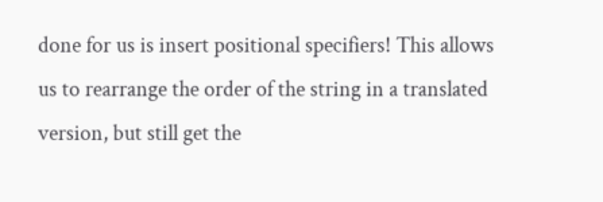done for us is insert positional specifiers! This allows us to rearrange the order of the string in a translated version, but still get the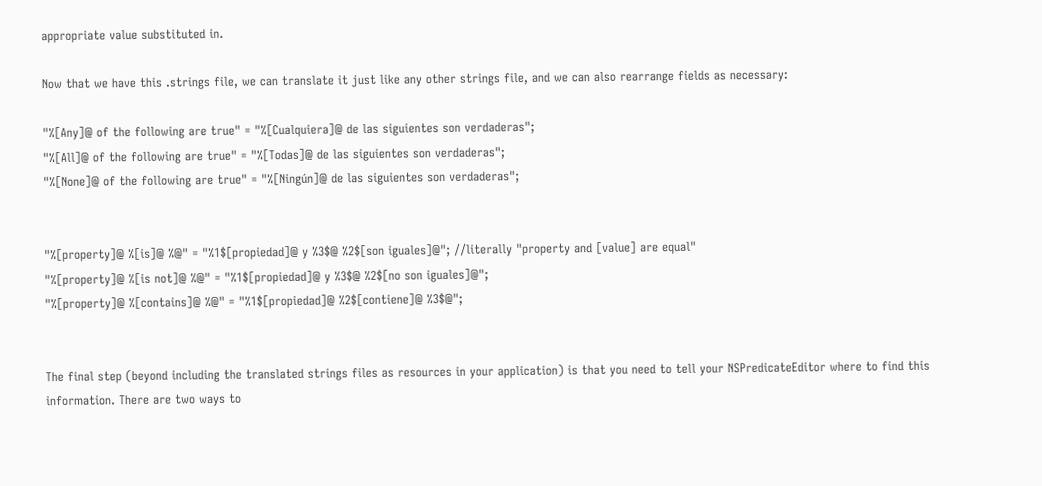appropriate value substituted in.

Now that we have this .strings file, we can translate it just like any other strings file, and we can also rearrange fields as necessary:

"%[Any]@ of the following are true" = "%[Cualquiera]@ de las siguientes son verdaderas";
"%[All]@ of the following are true" = "%[Todas]@ de las siguientes son verdaderas";
"%[None]@ of the following are true" = "%[Ningún]@ de las siguientes son verdaderas";


"%[property]@ %[is]@ %@" = "%1$[propiedad]@ y %3$@ %2$[son iguales]@"; //literally "property and [value] are equal"
"%[property]@ %[is not]@ %@" = "%1$[propiedad]@ y %3$@ %2$[no son iguales]@";
"%[property]@ %[contains]@ %@" = "%1$[propiedad]@ %2$[contiene]@ %3$@";


The final step (beyond including the translated strings files as resources in your application) is that you need to tell your NSPredicateEditor where to find this information. There are two ways to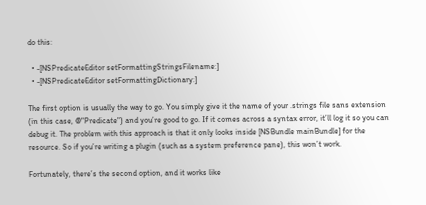do this:

  • -[NSPredicateEditor setFormattingStringsFilename:]
  • -[NSPredicateEditor setFormattingDictionary:]

The first option is usually the way to go. You simply give it the name of your .strings file sans extension (in this case, @"Predicate") and you’re good to go. If it comes across a syntax error, it’ll log it so you can debug it. The problem with this approach is that it only looks inside [NSBundle mainBundle] for the resource. So if you’re writing a plugin (such as a system preference pane), this won’t work.

Fortunately, there’s the second option, and it works like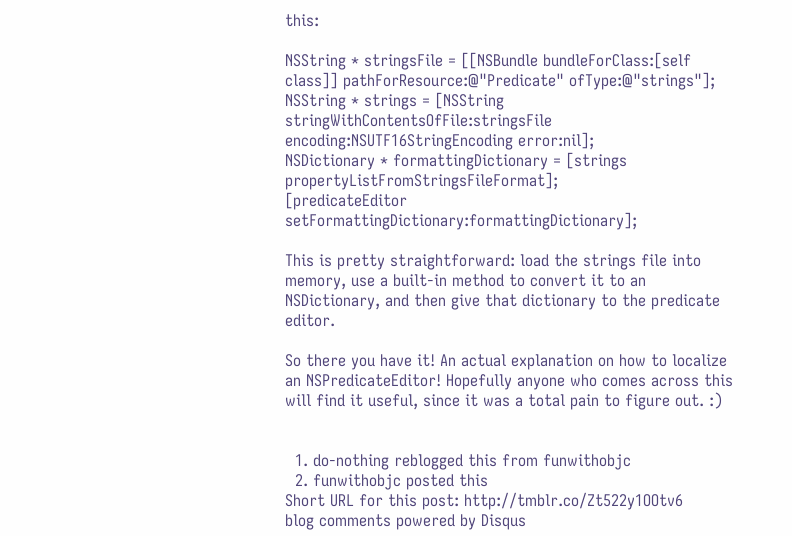this:

NSString * stringsFile = [[NSBundle bundleForClass:[self class]] pathForResource:@"Predicate" ofType:@"strings"];
NSString * strings = [NSString stringWithContentsOfFile:stringsFile encoding:NSUTF16StringEncoding error:nil];
NSDictionary * formattingDictionary = [strings propertyListFromStringsFileFormat];
[predicateEditor setFormattingDictionary:formattingDictionary];

This is pretty straightforward: load the strings file into memory, use a built-in method to convert it to an NSDictionary, and then give that dictionary to the predicate editor.

So there you have it! An actual explanation on how to localize an NSPredicateEditor! Hopefully anyone who comes across this will find it useful, since it was a total pain to figure out. :)


  1. do-nothing reblogged this from funwithobjc
  2. funwithobjc posted this
Short URL for this post: http://tmblr.co/Zt522y1OOtv6
blog comments powered by Disqus